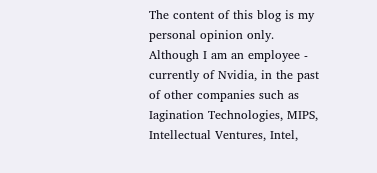The content of this blog is my personal opinion only. Although I am an employee - currently of Nvidia, in the past of other companies such as Iagination Technologies, MIPS, Intellectual Ventures, Intel,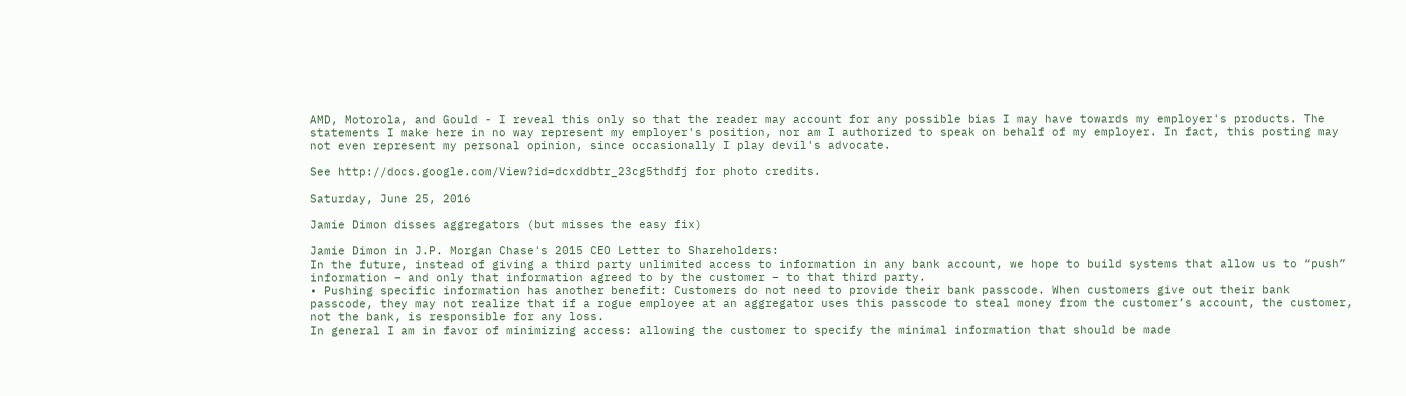AMD, Motorola, and Gould - I reveal this only so that the reader may account for any possible bias I may have towards my employer's products. The statements I make here in no way represent my employer's position, nor am I authorized to speak on behalf of my employer. In fact, this posting may not even represent my personal opinion, since occasionally I play devil's advocate.

See http://docs.google.com/View?id=dcxddbtr_23cg5thdfj for photo credits.

Saturday, June 25, 2016

Jamie Dimon disses aggregators (but misses the easy fix)

Jamie Dimon in J.P. Morgan Chase's 2015 CEO Letter to Shareholders:
In the future, instead of giving a third party unlimited access to information in any bank account, we hope to build systems that allow us to “push” information – and only that information agreed to by the customer – to that third party.
• Pushing specific information has another benefit: Customers do not need to provide their bank passcode. When customers give out their bank passcode, they may not realize that if a rogue employee at an aggregator uses this passcode to steal money from the customer’s account, the customer, not the bank, is responsible for any loss.
In general I am in favor of minimizing access: allowing the customer to specify the minimal information that should be made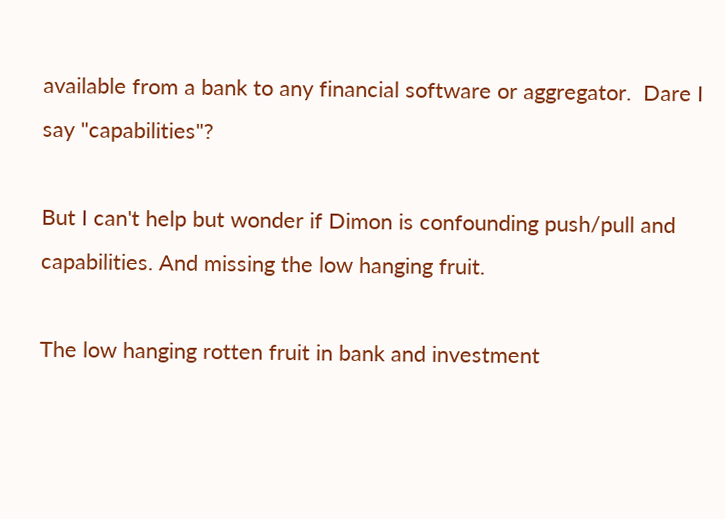available from a bank to any financial software or aggregator.  Dare I say "capabilities"?

But I can't help but wonder if Dimon is confounding push/pull and capabilities. And missing the low hanging fruit.

The low hanging rotten fruit in bank and investment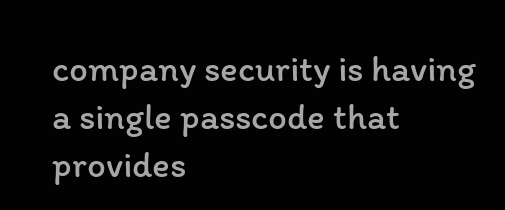company security is having a single passcode that provides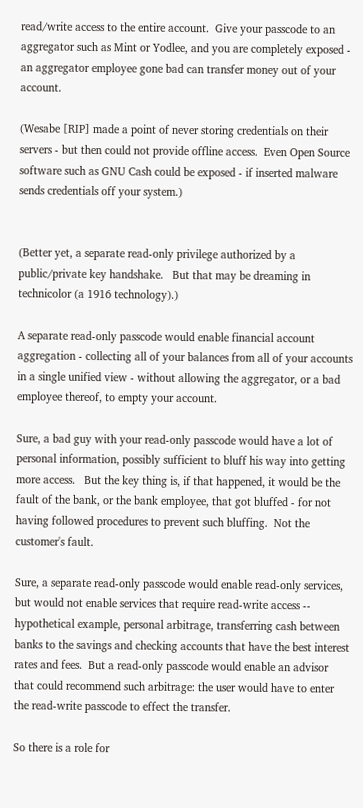read/write access to the entire account.  Give your passcode to an aggregator such as Mint or Yodlee, and you are completely exposed - an aggregator employee gone bad can transfer money out of your account.

(Wesabe [RIP] made a point of never storing credentials on their servers - but then could not provide offline access.  Even Open Source software such as GNU Cash could be exposed - if inserted malware sends credentials off your system.)


(Better yet, a separate read-only privilege authorized by a public/private key handshake.   But that may be dreaming in technicolor (a 1916 technology).)

A separate read-only passcode would enable financial account aggregation - collecting all of your balances from all of your accounts in a single unified view - without allowing the aggregator, or a bad employee thereof, to empty your account.

Sure, a bad guy with your read-only passcode would have a lot of personal information, possibly sufficient to bluff his way into getting more access.   But the key thing is, if that happened, it would be the fault of the bank, or the bank employee, that got bluffed - for not having followed procedures to prevent such bluffing.  Not the customer's fault.

Sure, a separate read-only passcode would enable read-only services, but would not enable services that require read-write access -- hypothetical example, personal arbitrage, transferring cash between banks to the savings and checking accounts that have the best interest rates and fees.  But a read-only passcode would enable an advisor that could recommend such arbitrage: the user would have to enter the read-write passcode to effect the transfer.

So there is a role for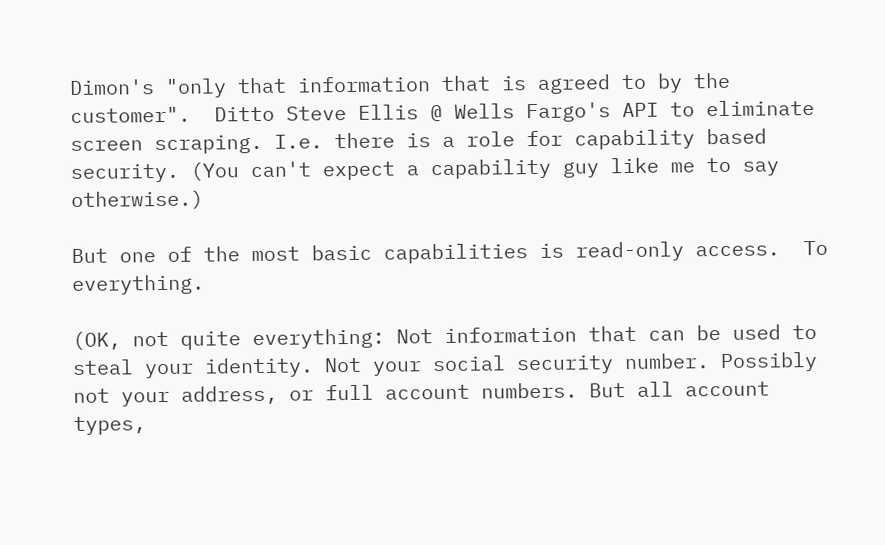Dimon's "only that information that is agreed to by the customer".  Ditto Steve Ellis @ Wells Fargo's API to eliminate screen scraping. I.e. there is a role for capability based security. (You can't expect a capability guy like me to say otherwise.)

But one of the most basic capabilities is read-only access.  To everything.

(OK, not quite everything: Not information that can be used to steal your identity. Not your social security number. Possibly not your address, or full account numbers. But all account types,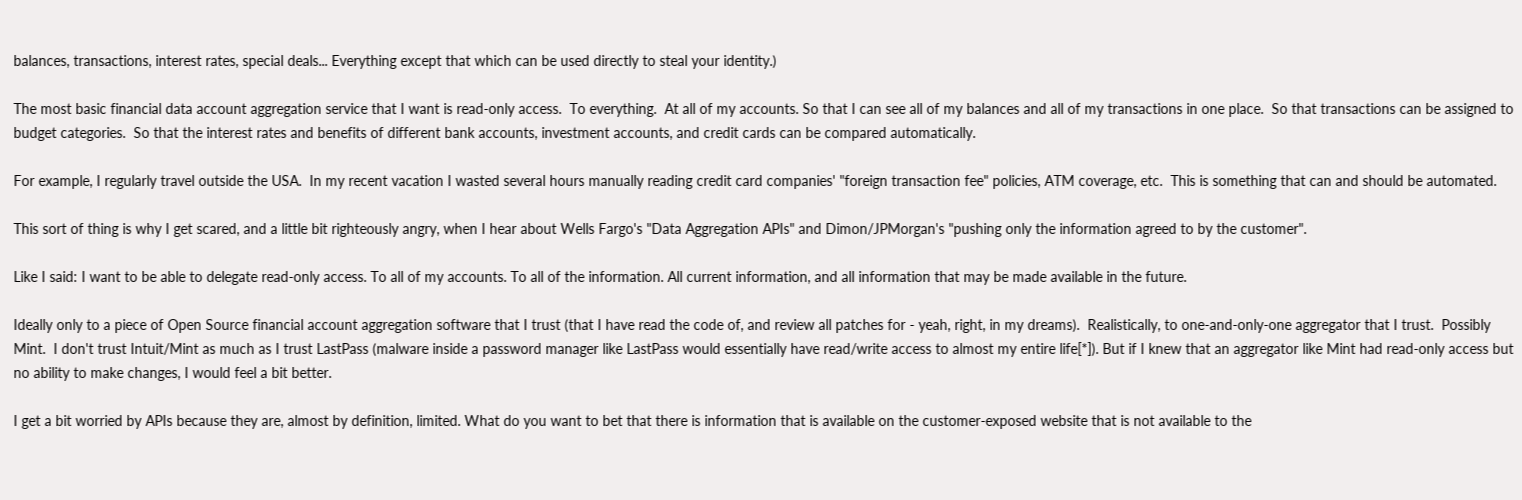balances, transactions, interest rates, special deals... Everything except that which can be used directly to steal your identity.)

The most basic financial data account aggregation service that I want is read-only access.  To everything.  At all of my accounts. So that I can see all of my balances and all of my transactions in one place.  So that transactions can be assigned to budget categories.  So that the interest rates and benefits of different bank accounts, investment accounts, and credit cards can be compared automatically.

For example, I regularly travel outside the USA.  In my recent vacation I wasted several hours manually reading credit card companies' "foreign transaction fee" policies, ATM coverage, etc.  This is something that can and should be automated.

This sort of thing is why I get scared, and a little bit righteously angry, when I hear about Wells Fargo's "Data Aggregation APIs" and Dimon/JPMorgan's "pushing only the information agreed to by the customer".

Like I said: I want to be able to delegate read-only access. To all of my accounts. To all of the information. All current information, and all information that may be made available in the future.

Ideally only to a piece of Open Source financial account aggregation software that I trust (that I have read the code of, and review all patches for - yeah, right, in my dreams).  Realistically, to one-and-only-one aggregator that I trust.  Possibly Mint.  I don't trust Intuit/Mint as much as I trust LastPass (malware inside a password manager like LastPass would essentially have read/write access to almost my entire life[*]). But if I knew that an aggregator like Mint had read-only access but no ability to make changes, I would feel a bit better.

I get a bit worried by APIs because they are, almost by definition, limited. What do you want to bet that there is information that is available on the customer-exposed website that is not available to the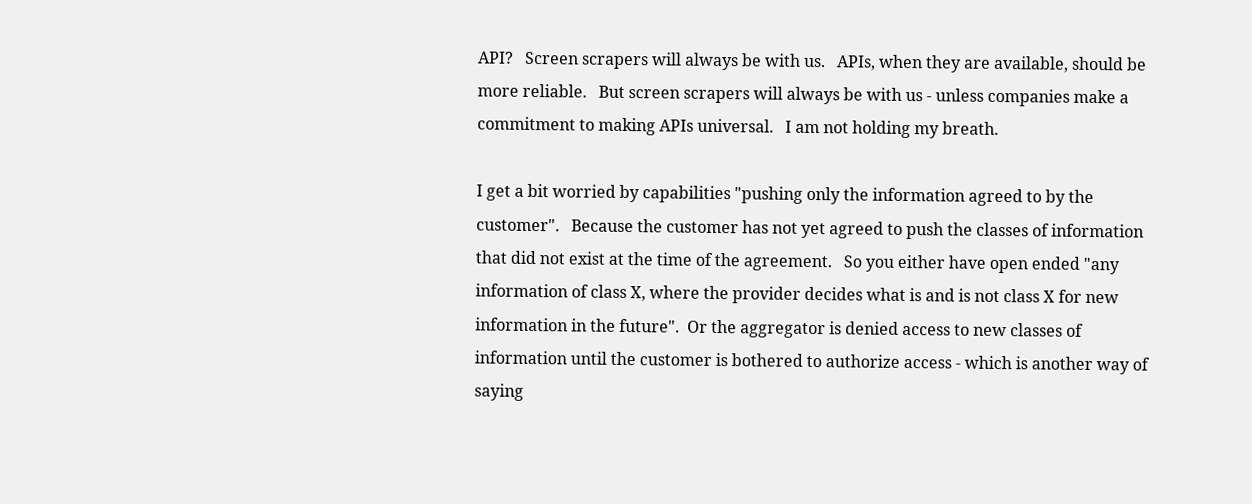API?   Screen scrapers will always be with us.   APIs, when they are available, should be more reliable.   But screen scrapers will always be with us - unless companies make a commitment to making APIs universal.   I am not holding my breath.

I get a bit worried by capabilities "pushing only the information agreed to by the customer".   Because the customer has not yet agreed to push the classes of information that did not exist at the time of the agreement.   So you either have open ended "any information of class X, where the provider decides what is and is not class X for new information in the future".  Or the aggregator is denied access to new classes of information until the customer is bothered to authorize access - which is another way of saying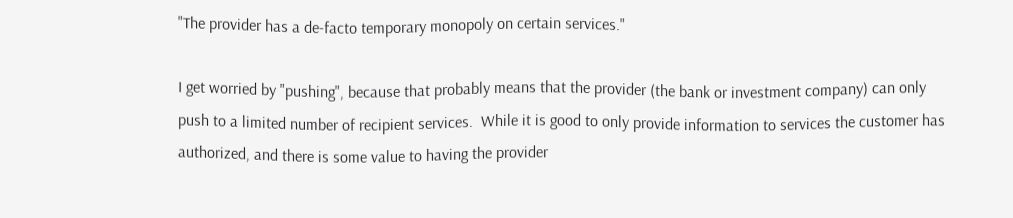"The provider has a de-facto temporary monopoly on certain services."

I get worried by "pushing", because that probably means that the provider (the bank or investment company) can only push to a limited number of recipient services.  While it is good to only provide information to services the customer has authorized, and there is some value to having the provider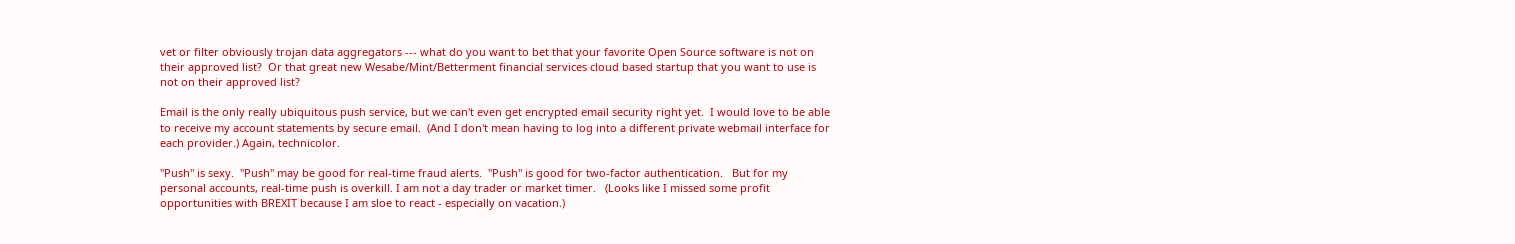vet or filter obviously trojan data aggregators --- what do you want to bet that your favorite Open Source software is not on their approved list?  Or that great new Wesabe/Mint/Betterment financial services cloud based startup that you want to use is not on their approved list?

Email is the only really ubiquitous push service, but we can't even get encrypted email security right yet.  I would love to be able to receive my account statements by secure email.  (And I don't mean having to log into a different private webmail interface for each provider.) Again, technicolor.

"Push" is sexy.  "Push" may be good for real-time fraud alerts.  "Push" is good for two-factor authentication.   But for my personal accounts, real-time push is overkill. I am not a day trader or market timer.   (Looks like I missed some profit opportunities with BREXIT because I am sloe to react - especially on vacation.)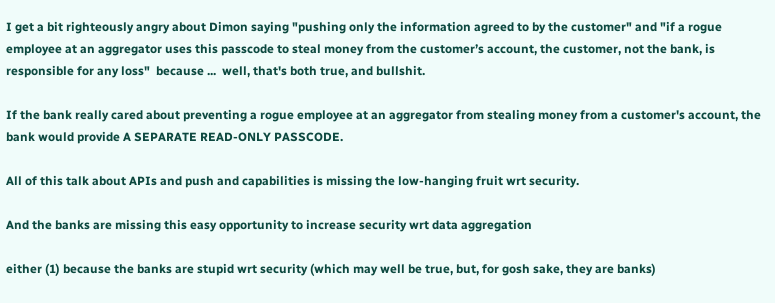I get a bit righteously angry about Dimon saying "pushing only the information agreed to by the customer" and "if a rogue employee at an aggregator uses this passcode to steal money from the customer’s account, the customer, not the bank, is responsible for any loss"  because ...  well, that's both true, and bullshit.

If the bank really cared about preventing a rogue employee at an aggregator from stealing money from a customer's account, the bank would provide A SEPARATE READ-ONLY PASSCODE.

All of this talk about APIs and push and capabilities is missing the low-hanging fruit wrt security.

And the banks are missing this easy opportunity to increase security wrt data aggregation

either (1) because the banks are stupid wrt security (which may well be true, but, for gosh sake, they are banks)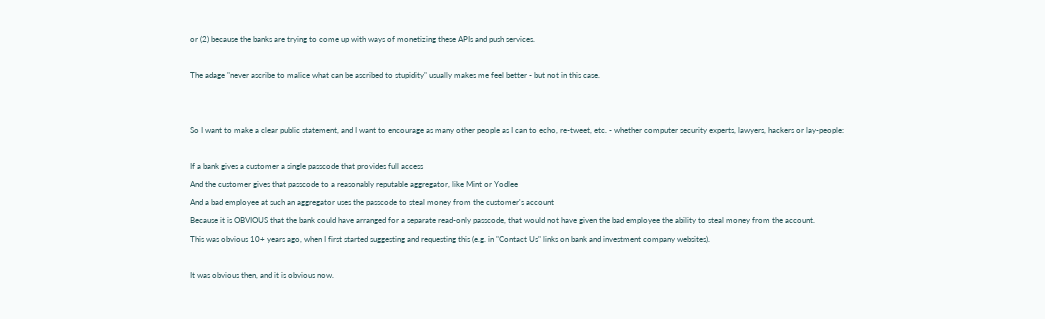or (2) because the banks are trying to come up with ways of monetizing these APIs and push services.

The adage "never ascribe to malice what can be ascribed to stupidity" usually makes me feel better - but not in this case.


So I want to make a clear public statement, and I want to encourage as many other people as I can to echo, re-tweet, etc. - whether computer security experts, lawyers, hackers or lay-people:

If a bank gives a customer a single passcode that provides full access
And the customer gives that passcode to a reasonably reputable aggregator, like Mint or Yodlee
And a bad employee at such an aggregator uses the passcode to steal money from the customer's account
Because it is OBVIOUS that the bank could have arranged for a separate read-only passcode, that would not have given the bad employee the ability to steal money from the account.
This was obvious 10+ years ago, when I first started suggesting and requesting this (e.g. in "Contact Us" links on bank and investment company websites).

It was obvious then, and it is obvious now.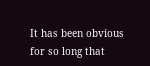It has been obvious for so long that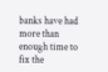banks have had more than enough time to fix the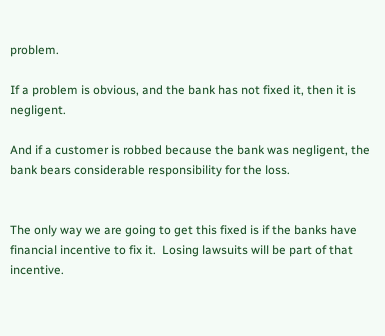problem.

If a problem is obvious, and the bank has not fixed it, then it is negligent.

And if a customer is robbed because the bank was negligent, the bank bears considerable responsibility for the loss.


The only way we are going to get this fixed is if the banks have financial incentive to fix it.  Losing lawsuits will be part of that incentive.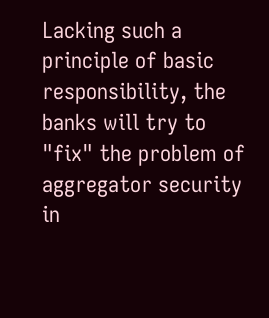Lacking such a principle of basic responsibility, the banks will try to "fix" the problem of aggregator security in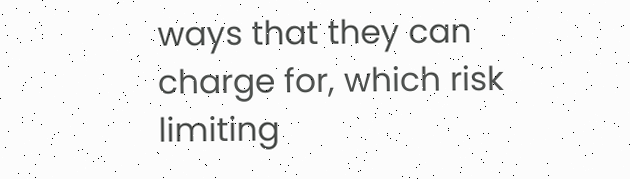ways that they can charge for, which risk limiting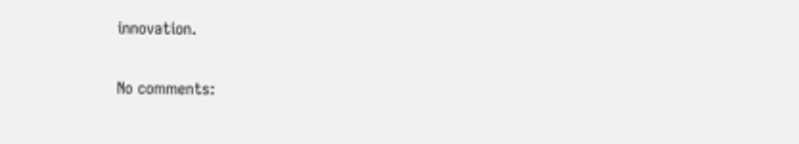innovation.

No comments: